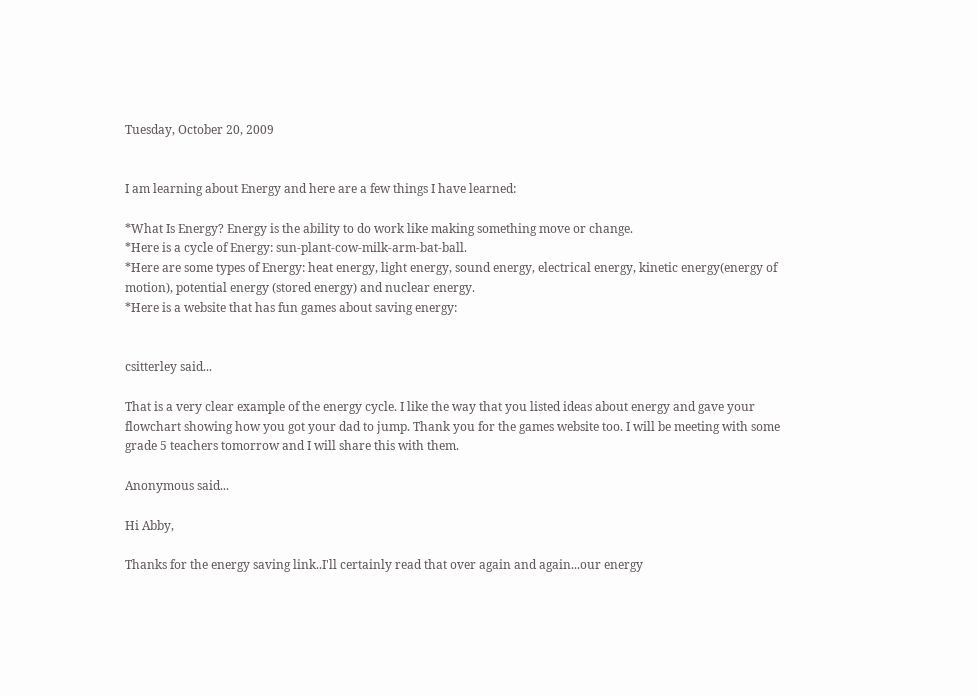Tuesday, October 20, 2009


I am learning about Energy and here are a few things I have learned:

*What Is Energy? Energy is the ability to do work like making something move or change.
*Here is a cycle of Energy: sun-plant-cow-milk-arm-bat-ball.
*Here are some types of Energy: heat energy, light energy, sound energy, electrical energy, kinetic energy(energy of motion), potential energy (stored energy) and nuclear energy.
*Here is a website that has fun games about saving energy:


csitterley said...

That is a very clear example of the energy cycle. I like the way that you listed ideas about energy and gave your flowchart showing how you got your dad to jump. Thank you for the games website too. I will be meeting with some grade 5 teachers tomorrow and I will share this with them.

Anonymous said...

Hi Abby,

Thanks for the energy saving link..I'll certainly read that over again and again...our energy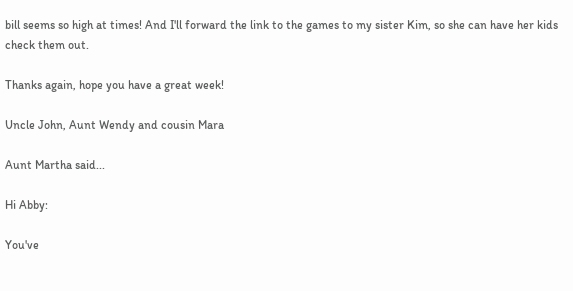bill seems so high at times! And I'll forward the link to the games to my sister Kim, so she can have her kids check them out.

Thanks again, hope you have a great week!

Uncle John, Aunt Wendy and cousin Mara

Aunt Martha said...

Hi Abby:

You've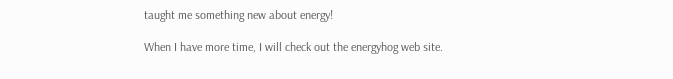taught me something new about energy!

When I have more time, I will check out the energyhog web site.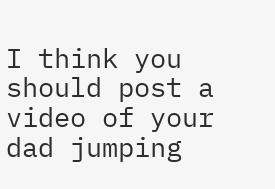I think you should post a video of your dad jumping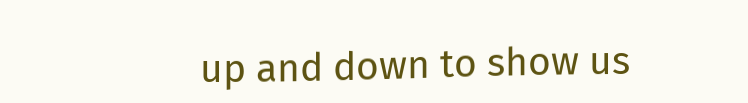up and down to show us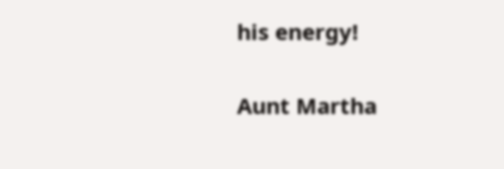his energy!

Aunt Martha